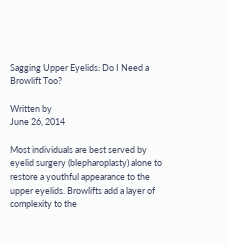Sagging Upper Eyelids: Do I Need a Browlift Too?

Written by
June 26, 2014

Most individuals are best served by eyelid surgery (blepharoplasty) alone to restore a youthful appearance to the upper eyelids. Browlifts add a layer of complexity to the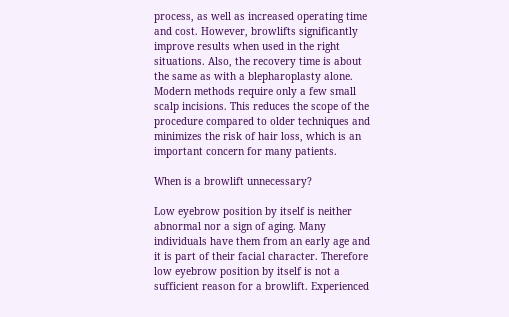process, as well as increased operating time and cost. However, browlifts significantly improve results when used in the right situations. Also, the recovery time is about the same as with a blepharoplasty alone. Modern methods require only a few small scalp incisions. This reduces the scope of the procedure compared to older techniques and minimizes the risk of hair loss, which is an important concern for many patients.

When is a browlift unnecessary?

Low eyebrow position by itself is neither abnormal nor a sign of aging. Many individuals have them from an early age and it is part of their facial character. Therefore low eyebrow position by itself is not a sufficient reason for a browlift. Experienced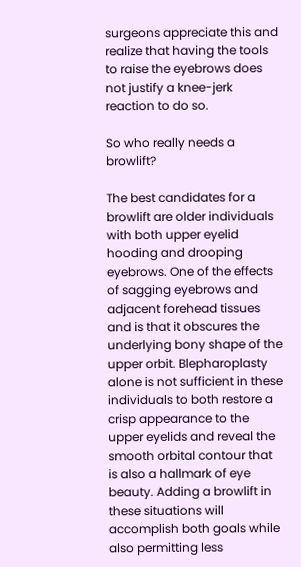surgeons appreciate this and realize that having the tools to raise the eyebrows does not justify a knee-jerk reaction to do so.

So who really needs a browlift?

The best candidates for a browlift are older individuals with both upper eyelid hooding and drooping eyebrows. One of the effects of sagging eyebrows and adjacent forehead tissues and is that it obscures the underlying bony shape of the upper orbit. Blepharoplasty alone is not sufficient in these individuals to both restore a crisp appearance to the upper eyelids and reveal the smooth orbital contour that is also a hallmark of eye beauty. Adding a browlift in these situations will accomplish both goals while also permitting less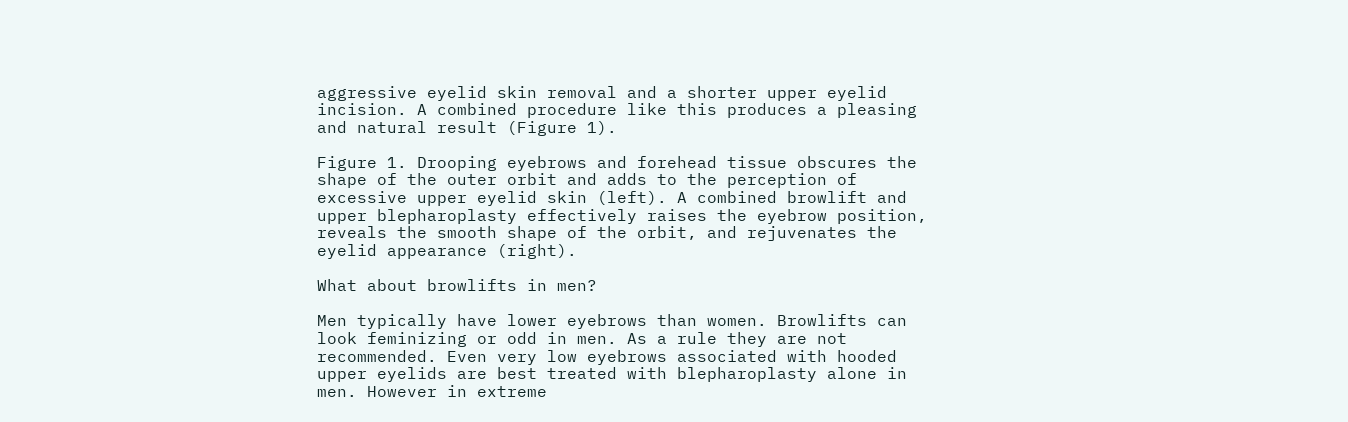aggressive eyelid skin removal and a shorter upper eyelid incision. A combined procedure like this produces a pleasing and natural result (Figure 1).

Figure 1. Drooping eyebrows and forehead tissue obscures the shape of the outer orbit and adds to the perception of excessive upper eyelid skin (left). A combined browlift and upper blepharoplasty effectively raises the eyebrow position, reveals the smooth shape of the orbit, and rejuvenates the eyelid appearance (right).

What about browlifts in men?

Men typically have lower eyebrows than women. Browlifts can look feminizing or odd in men. As a rule they are not recommended. Even very low eyebrows associated with hooded upper eyelids are best treated with blepharoplasty alone in men. However in extreme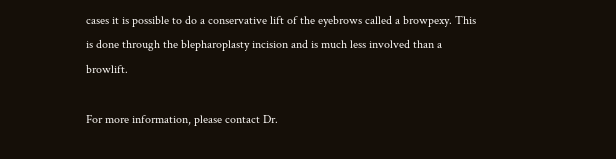cases it is possible to do a conservative lift of the eyebrows called a browpexy. This is done through the blepharoplasty incision and is much less involved than a browlift.

For more information, please contact Dr.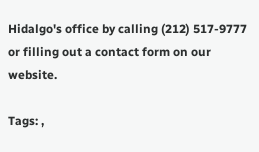Hidalgo's office by calling (212) 517-9777 or filling out a contact form on our website.

Tags: ,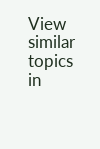View similar topics in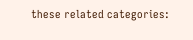these related categories: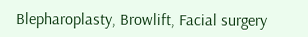Blepharoplasty, Browlift, Facial surgery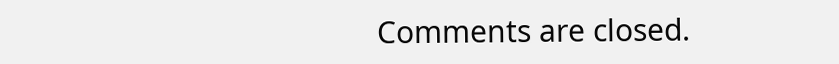Comments are closed.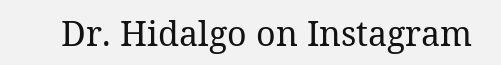Dr. Hidalgo on Instagram